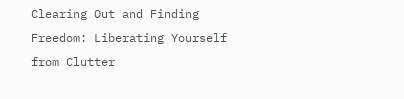Clearing Out and Finding Freedom: Liberating Yourself from Clutter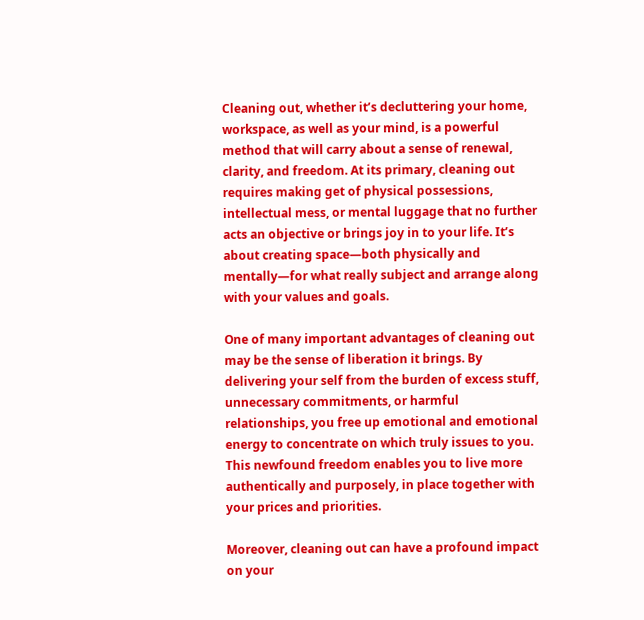Cleaning out, whether it’s decluttering your home, workspace, as well as your mind, is a powerful method that will carry about a sense of renewal, clarity, and freedom. At its primary, cleaning out requires making get of physical possessions, intellectual mess, or mental luggage that no further acts an objective or brings joy in to your life. It’s about creating space—both physically and mentally—for what really subject and arrange along with your values and goals.

One of many important advantages of cleaning out may be the sense of liberation it brings. By delivering your self from the burden of excess stuff, unnecessary commitments, or harmful relationships, you free up emotional and emotional energy to concentrate on which truly issues to you. This newfound freedom enables you to live more authentically and purposely, in place together with your prices and priorities.

Moreover, cleaning out can have a profound impact on your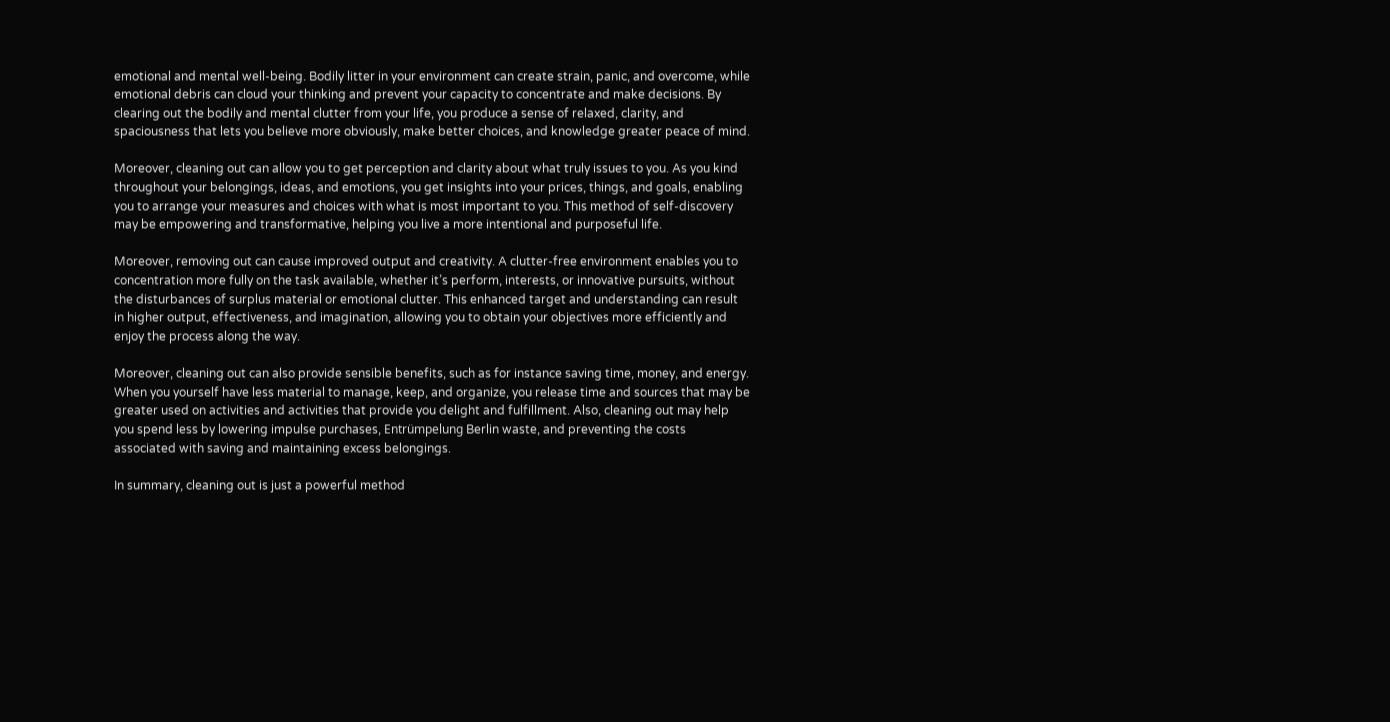emotional and mental well-being. Bodily litter in your environment can create strain, panic, and overcome, while emotional debris can cloud your thinking and prevent your capacity to concentrate and make decisions. By clearing out the bodily and mental clutter from your life, you produce a sense of relaxed, clarity, and spaciousness that lets you believe more obviously, make better choices, and knowledge greater peace of mind.

Moreover, cleaning out can allow you to get perception and clarity about what truly issues to you. As you kind throughout your belongings, ideas, and emotions, you get insights into your prices, things, and goals, enabling you to arrange your measures and choices with what is most important to you. This method of self-discovery may be empowering and transformative, helping you live a more intentional and purposeful life.

Moreover, removing out can cause improved output and creativity. A clutter-free environment enables you to concentration more fully on the task available, whether it’s perform, interests, or innovative pursuits, without the disturbances of surplus material or emotional clutter. This enhanced target and understanding can result in higher output, effectiveness, and imagination, allowing you to obtain your objectives more efficiently and enjoy the process along the way.

Moreover, cleaning out can also provide sensible benefits, such as for instance saving time, money, and energy. When you yourself have less material to manage, keep, and organize, you release time and sources that may be greater used on activities and activities that provide you delight and fulfillment. Also, cleaning out may help you spend less by lowering impulse purchases, Entrümpelung Berlin waste, and preventing the costs associated with saving and maintaining excess belongings.

In summary, cleaning out is just a powerful method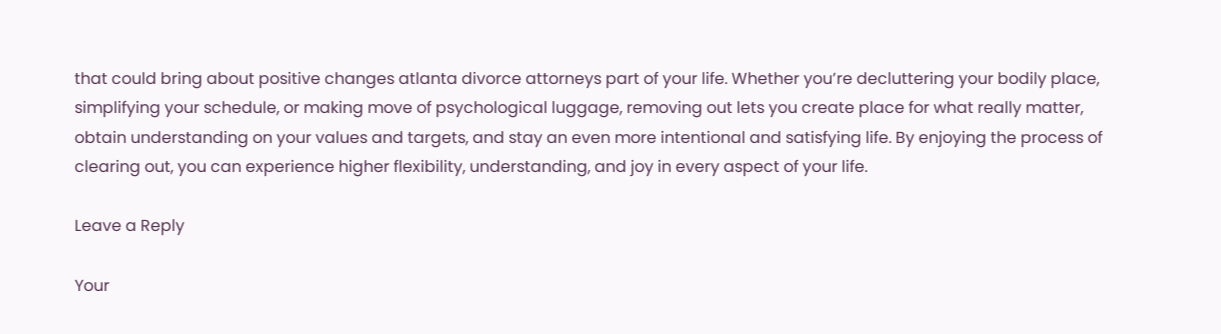that could bring about positive changes atlanta divorce attorneys part of your life. Whether you’re decluttering your bodily place, simplifying your schedule, or making move of psychological luggage, removing out lets you create place for what really matter, obtain understanding on your values and targets, and stay an even more intentional and satisfying life. By enjoying the process of clearing out, you can experience higher flexibility, understanding, and joy in every aspect of your life.

Leave a Reply

Your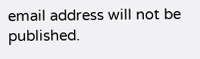email address will not be published.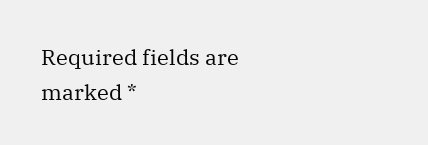Required fields are marked *